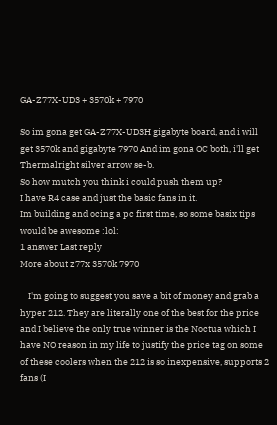GA-Z77X-UD3 + 3570k + 7970

So im gona get GA-Z77X-UD3H gigabyte board, and i will get 3570k and gigabyte 7970 And im gona OC both, i'll get Thermalright silver arrow se-b.
So how mutch you think i could push them up?
I have R4 case and just the basic fans in it.
Im building and ocing a pc first time, so some basix tips would be awesome :lol:
1 answer Last reply
More about z77x 3570k 7970

    I'm going to suggest you save a bit of money and grab a hyper 212. They are literally one of the best for the price and I believe the only true winner is the Noctua which I have NO reason in my life to justify the price tag on some of these coolers when the 212 is so inexpensive, supports 2 fans (I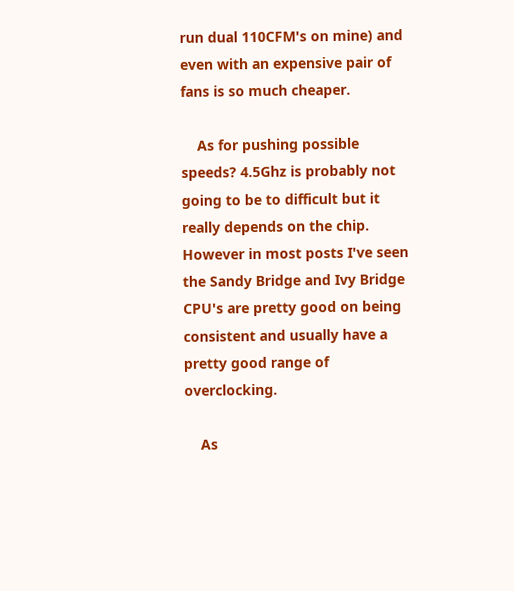run dual 110CFM's on mine) and even with an expensive pair of fans is so much cheaper.

    As for pushing possible speeds? 4.5Ghz is probably not going to be to difficult but it really depends on the chip. However in most posts I've seen the Sandy Bridge and Ivy Bridge CPU's are pretty good on being consistent and usually have a pretty good range of overclocking.

    As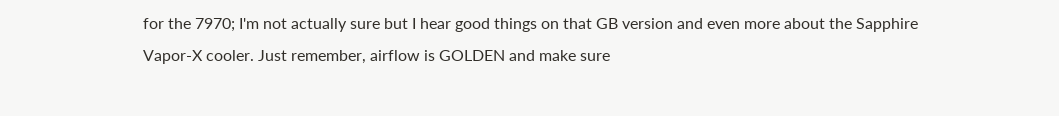for the 7970; I'm not actually sure but I hear good things on that GB version and even more about the Sapphire Vapor-X cooler. Just remember, airflow is GOLDEN and make sure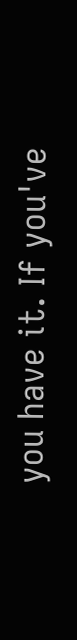you have it. If you've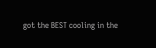got the BEST cooling in the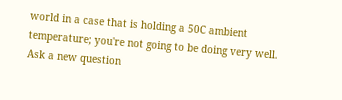world in a case that is holding a 50C ambient temperature; you're not going to be doing very well.
Ask a new question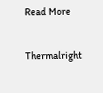Read More

Thermalright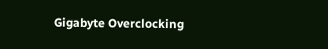Gigabyte Overclocking